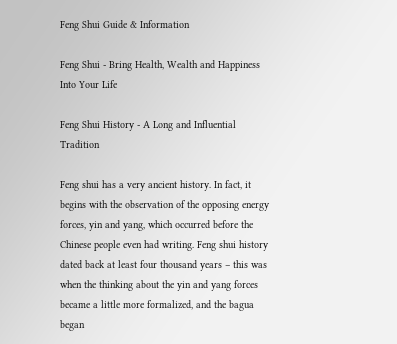Feng Shui Guide & Information

Feng Shui - Bring Health, Wealth and Happiness Into Your Life

Feng Shui History - A Long and Influential Tradition

Feng shui has a very ancient history. In fact, it begins with the observation of the opposing energy forces, yin and yang, which occurred before the Chinese people even had writing. Feng shui history dated back at least four thousand years – this was when the thinking about the yin and yang forces became a little more formalized, and the bagua began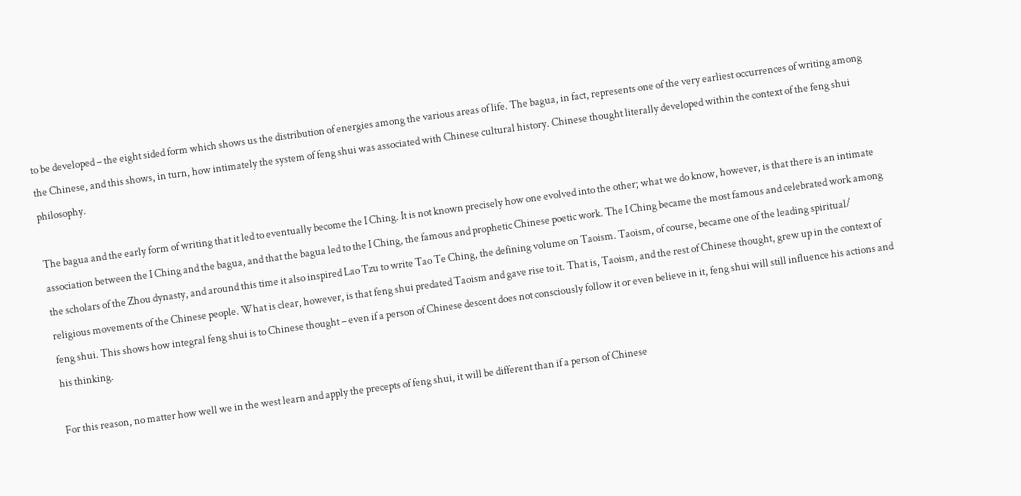to be developed – the eight sided form which shows us the distribution of energies among the various areas of life. The bagua, in fact, represents one of the very earliest occurrences of writing among the Chinese, and this shows, in turn, how intimately the system of feng shui was associated with Chinese cultural history. Chinese thought literally developed within the context of the feng shui philosophy.

The bagua and the early form of writing that it led to eventually become the I Ching. It is not known precisely how one evolved into the other; what we do know, however, is that there is an intimate association between the I Ching and the bagua, and that the bagua led to the I Ching, the famous and prophetic Chinese poetic work. The I Ching became the most famous and celebrated work among the scholars of the Zhou dynasty, and around this time it also inspired Lao Tzu to write Tao Te Ching, the defining volume on Taoism. Taoism, of course, became one of the leading spiritual/ religious movements of the Chinese people. What is clear, however, is that feng shui predated Taoism and gave rise to it. That is, Taoism, and the rest of Chinese thought, grew up in the context of feng shui. This shows how integral feng shui is to Chinese thought – even if a person of Chinese descent does not consciously follow it or even believe in it, feng shui will still influence his actions and his thinking.

For this reason, no matter how well we in the west learn and apply the precepts of feng shui, it will be different than if a person of Chinese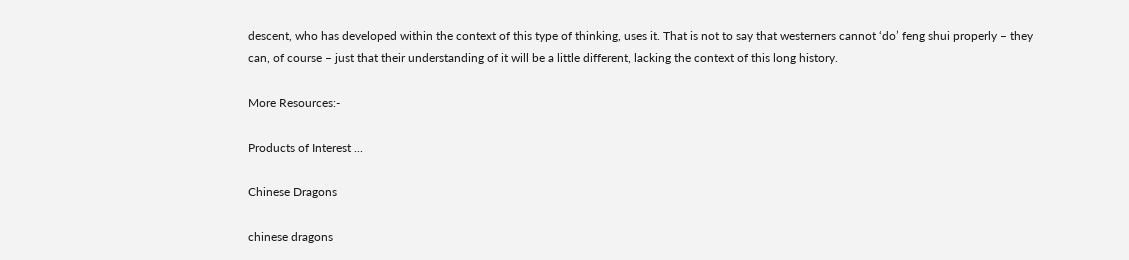descent, who has developed within the context of this type of thinking, uses it. That is not to say that westerners cannot ‘do’ feng shui properly – they can, of course – just that their understanding of it will be a little different, lacking the context of this long history.

More Resources:-

Products of Interest ...

Chinese Dragons

chinese dragons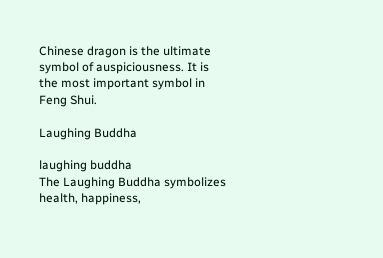Chinese dragon is the ultimate symbol of auspiciousness. It is the most important symbol in Feng Shui.

Laughing Buddha

laughing buddha
The Laughing Buddha symbolizes health, happiness,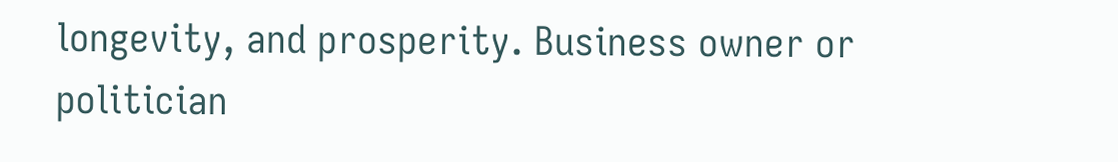longevity, and prosperity. Business owner or politician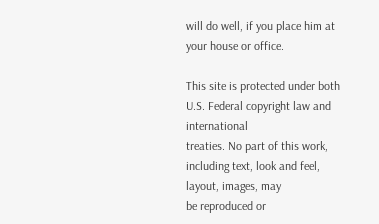will do well, if you place him at your house or office.

This site is protected under both U.S. Federal copyright law and international
treaties. No part of this work, including text, look and feel, layout, images, may
be reproduced or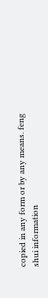copied in any form or by any means. feng shui information